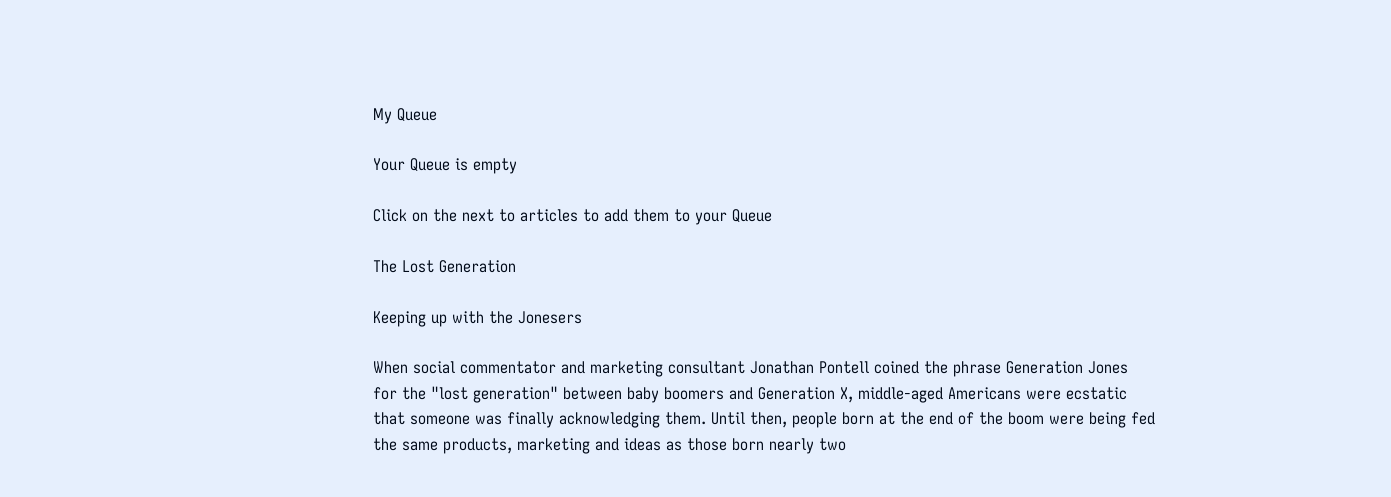My Queue

Your Queue is empty

Click on the next to articles to add them to your Queue

The Lost Generation

Keeping up with the Jonesers

When social commentator and marketing consultant Jonathan Pontell coined the phrase Generation Jones for the "lost generation" between baby boomers and Generation X, middle-aged Americans were ecstatic that someone was finally acknowledging them. Until then, people born at the end of the boom were being fed the same products, marketing and ideas as those born nearly two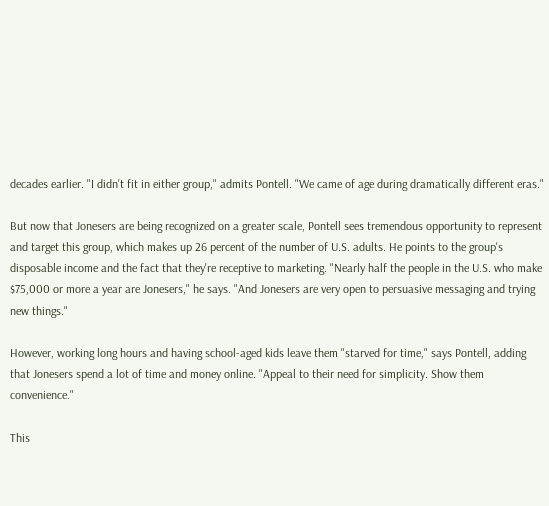decades earlier. "I didn't fit in either group," admits Pontell. "We came of age during dramatically different eras."

But now that Jonesers are being recognized on a greater scale, Pontell sees tremendous opportunity to represent and target this group, which makes up 26 percent of the number of U.S. adults. He points to the group's disposable income and the fact that they're receptive to marketing. "Nearly half the people in the U.S. who make $75,000 or more a year are Jonesers," he says. "And Jonesers are very open to persuasive messaging and trying new things."

However, working long hours and having school-aged kids leave them "starved for time," says Pontell, adding that Jonesers spend a lot of time and money online. "Appeal to their need for simplicity. Show them convenience."

This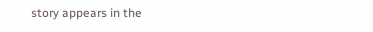story appears in the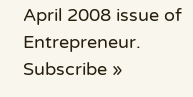April 2008 issue of Entrepreneur. Subscribe »